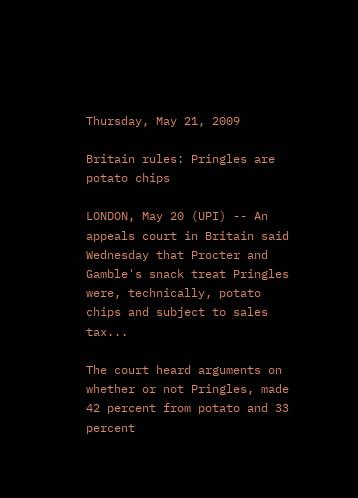Thursday, May 21, 2009

Britain rules: Pringles are potato chips

LONDON, May 20 (UPI) -- An appeals court in Britain said Wednesday that Procter and Gamble's snack treat Pringles were, technically, potato chips and subject to sales tax...

The court heard arguments on whether or not Pringles, made 42 percent from potato and 33 percent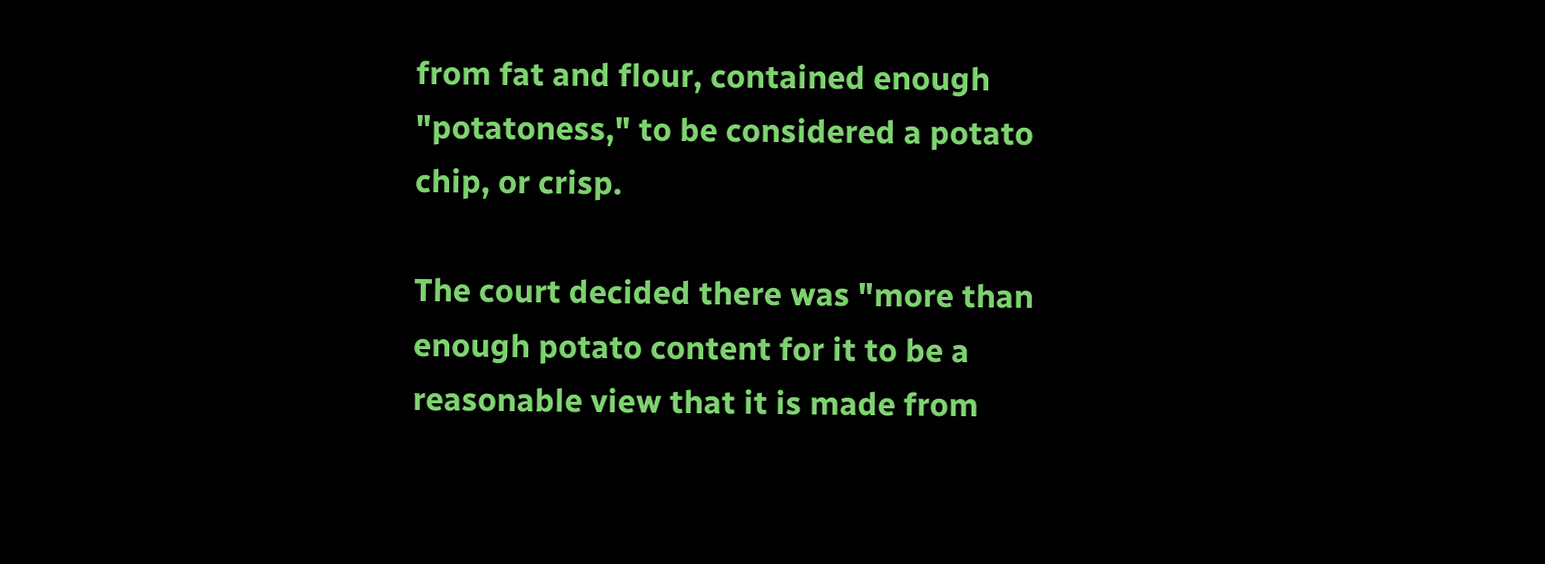from fat and flour, contained enough "potatoness," to be considered a potato chip, or crisp.

The court decided there was "more than enough potato content for it to be a reasonable view that it is made from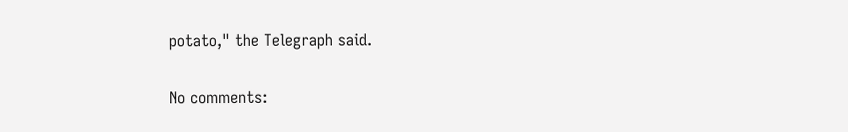potato," the Telegraph said.

No comments: